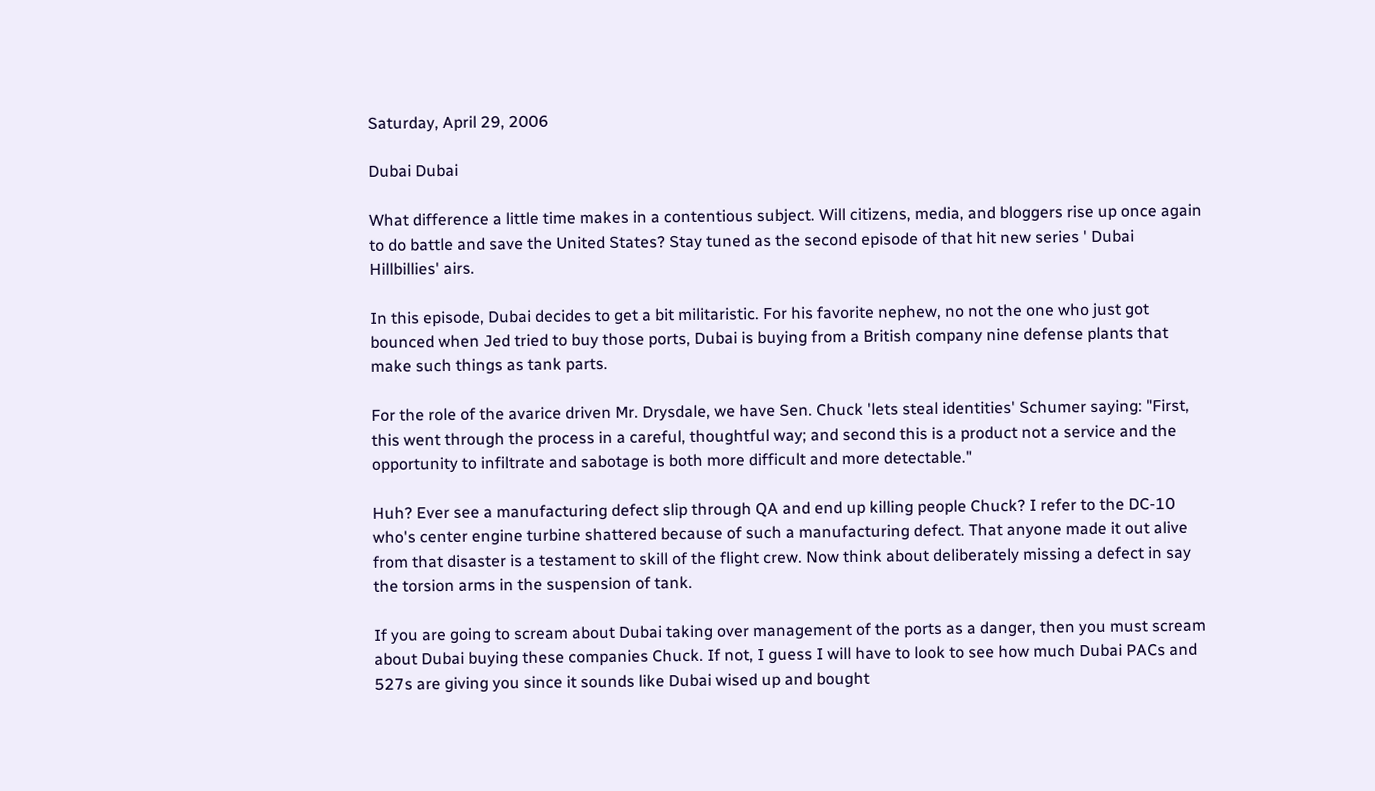Saturday, April 29, 2006

Dubai Dubai

What difference a little time makes in a contentious subject. Will citizens, media, and bloggers rise up once again to do battle and save the United States? Stay tuned as the second episode of that hit new series ' Dubai Hillbillies' airs.

In this episode, Dubai decides to get a bit militaristic. For his favorite nephew, no not the one who just got bounced when Jed tried to buy those ports, Dubai is buying from a British company nine defense plants that make such things as tank parts.

For the role of the avarice driven Mr. Drysdale, we have Sen. Chuck 'lets steal identities' Schumer saying: "First, this went through the process in a careful, thoughtful way; and second this is a product not a service and the opportunity to infiltrate and sabotage is both more difficult and more detectable."

Huh? Ever see a manufacturing defect slip through QA and end up killing people Chuck? I refer to the DC-10 who's center engine turbine shattered because of such a manufacturing defect. That anyone made it out alive from that disaster is a testament to skill of the flight crew. Now think about deliberately missing a defect in say the torsion arms in the suspension of tank.

If you are going to scream about Dubai taking over management of the ports as a danger, then you must scream about Dubai buying these companies Chuck. If not, I guess I will have to look to see how much Dubai PACs and 527s are giving you since it sounds like Dubai wised up and bought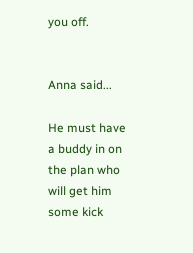you off.


Anna said...

He must have a buddy in on the plan who will get him some kick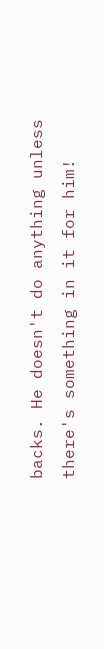backs. He doesn't do anything unless there's something in it for him!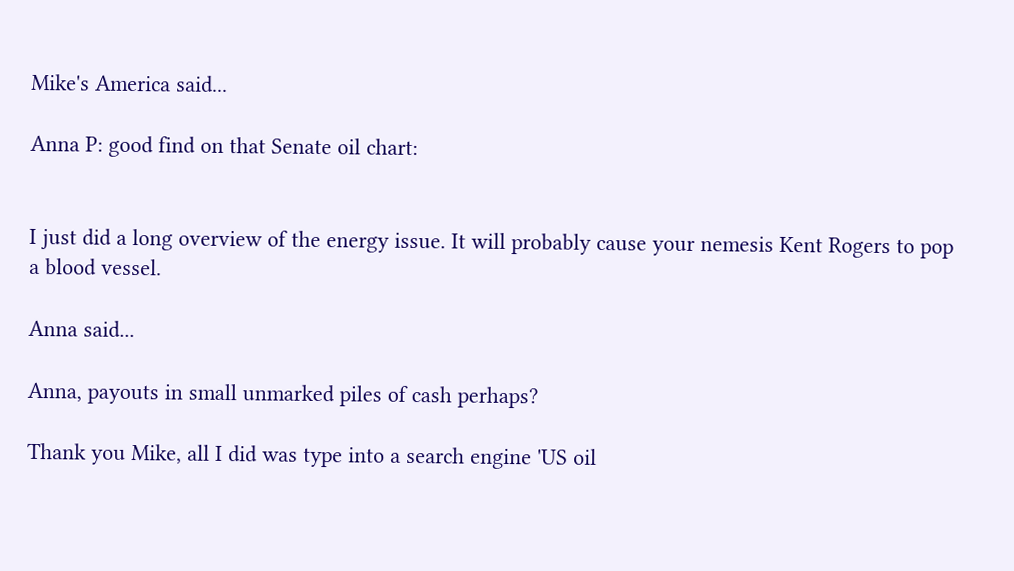Mike's America said...

Anna P: good find on that Senate oil chart:


I just did a long overview of the energy issue. It will probably cause your nemesis Kent Rogers to pop a blood vessel.

Anna said...

Anna, payouts in small unmarked piles of cash perhaps?

Thank you Mike, all I did was type into a search engine 'US oil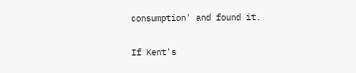consumption' and found it.

If Kent's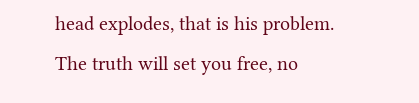head explodes, that is his problem. The truth will set you free, no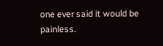one ever said it would be painless.